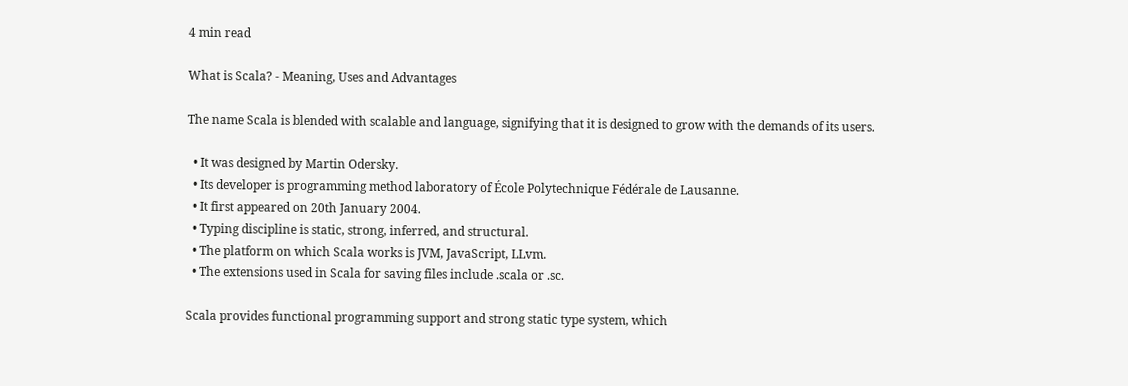4 min read

What is Scala? - Meaning, Uses and Advantages

The name Scala is blended with scalable and language, signifying that it is designed to grow with the demands of its users.

  • It was designed by Martin Odersky.
  • Its developer is programming method laboratory of École Polytechnique Fédérale de Lausanne.
  • It first appeared on 20th January 2004.
  • Typing discipline is static, strong, inferred, and structural.
  • The platform on which Scala works is JVM, JavaScript, LLvm.
  • The extensions used in Scala for saving files include .scala or .sc.

Scala provides functional programming support and strong static type system, which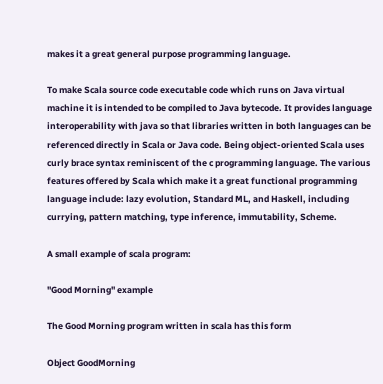makes it a great general purpose programming language.

To make Scala source code executable code which runs on Java virtual machine it is intended to be compiled to Java bytecode. It provides language interoperability with java so that libraries written in both languages can be referenced directly in Scala or Java code. Being object-oriented Scala uses curly brace syntax reminiscent of the c programming language. The various features offered by Scala which make it a great functional programming language include: lazy evolution, Standard ML, and Haskell, including currying, pattern matching, type inference, immutability, Scheme.

A small example of scala program:

"Good Morning" example

The Good Morning program written in scala has this form

Object GoodMorning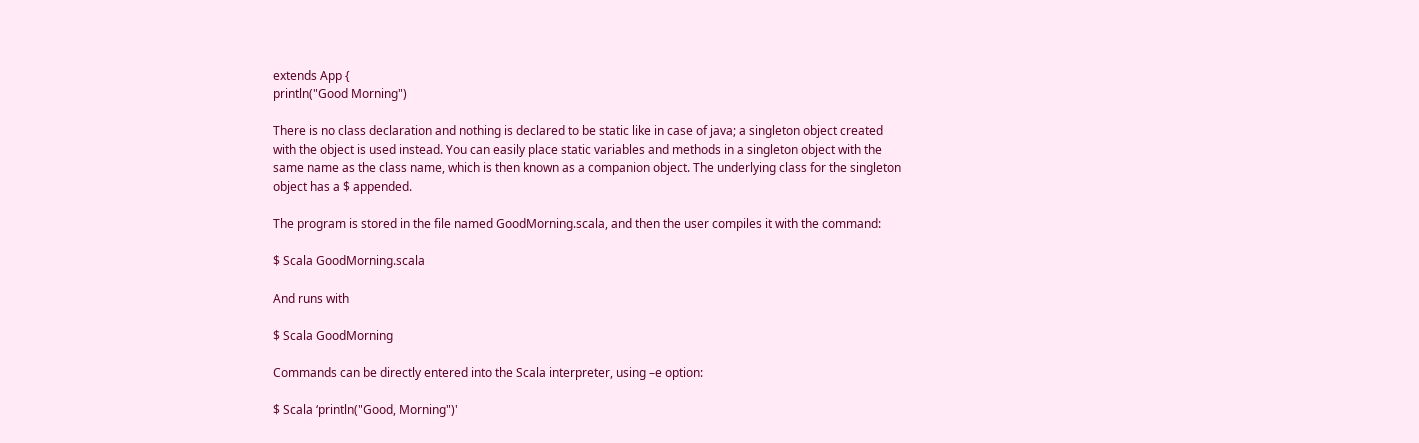extends App {
println("Good Morning")

There is no class declaration and nothing is declared to be static like in case of java; a singleton object created with the object is used instead. You can easily place static variables and methods in a singleton object with the same name as the class name, which is then known as a companion object. The underlying class for the singleton object has a $ appended.

The program is stored in the file named GoodMorning.scala, and then the user compiles it with the command:

$ Scala GoodMorning.scala

And runs with

$ Scala GoodMorning

Commands can be directly entered into the Scala interpreter, using –e option:

$ Scala ‘println("Good, Morning")'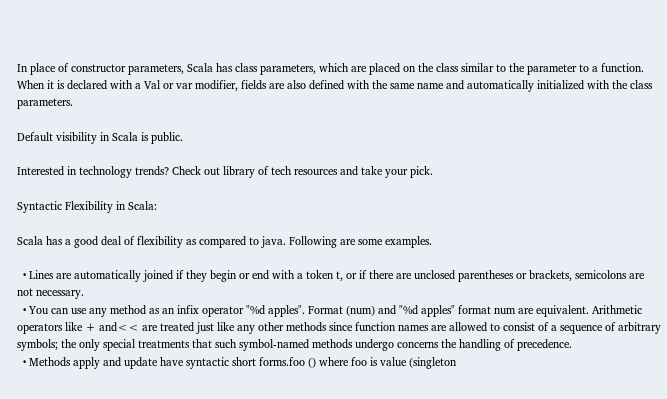In place of constructor parameters, Scala has class parameters, which are placed on the class similar to the parameter to a function. When it is declared with a Val or var modifier, fields are also defined with the same name and automatically initialized with the class parameters.

Default visibility in Scala is public.

Interested in technology trends? Check out library of tech resources and take your pick.

Syntactic Flexibility in Scala:

Scala has a good deal of flexibility as compared to java. Following are some examples.

  • Lines are automatically joined if they begin or end with a token t, or if there are unclosed parentheses or brackets, semicolons are not necessary.
  • You can use any method as an infix operator "%d apples". Format (num) and "%d apples" format num are equivalent. Arithmetic operators like + and<< are treated just like any other methods since function names are allowed to consist of a sequence of arbitrary symbols; the only special treatments that such symbol-named methods undergo concerns the handling of precedence.
  • Methods apply and update have syntactic short forms.foo () where foo is value (singleton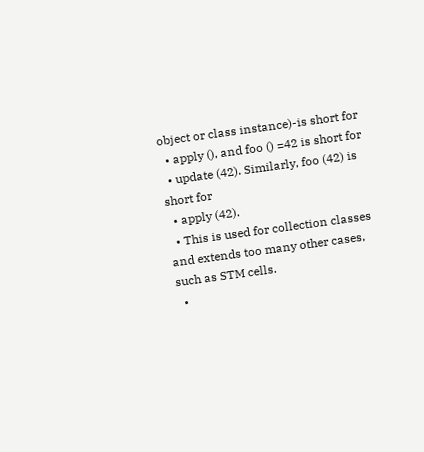object or class instance)-is short for
  • apply (), and foo () =42 is short for
  • update (42). Similarly, foo (42) is short for
  • apply (42).
  • This is used for collection classes and extends too many other cases, such as STM cells.
  •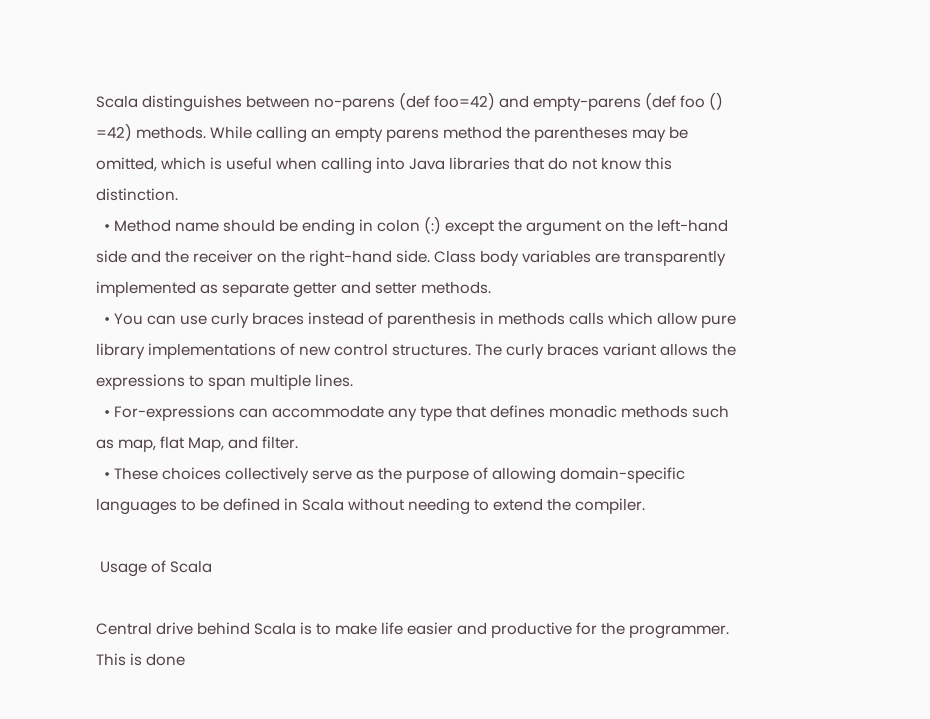Scala distinguishes between no-parens (def foo=42) and empty-parens (def foo () =42) methods. While calling an empty parens method the parentheses may be omitted, which is useful when calling into Java libraries that do not know this distinction.
  • Method name should be ending in colon (:) except the argument on the left-hand side and the receiver on the right-hand side. Class body variables are transparently implemented as separate getter and setter methods.
  • You can use curly braces instead of parenthesis in methods calls which allow pure library implementations of new control structures. The curly braces variant allows the expressions to span multiple lines.
  • For-expressions can accommodate any type that defines monadic methods such as map, flat Map, and filter.
  • These choices collectively serve as the purpose of allowing domain-specific languages to be defined in Scala without needing to extend the compiler.

 Usage of Scala

Central drive behind Scala is to make life easier and productive for the programmer. This is done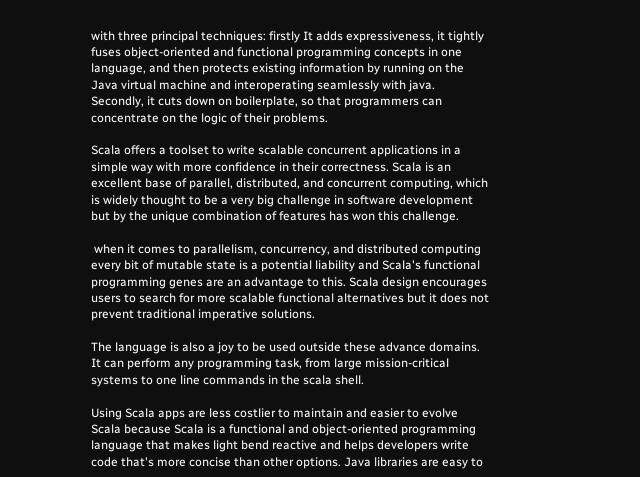with three principal techniques: firstly It adds expressiveness, it tightly fuses object-oriented and functional programming concepts in one language, and then protects existing information by running on the Java virtual machine and interoperating seamlessly with java. Secondly, it cuts down on boilerplate, so that programmers can concentrate on the logic of their problems.

Scala offers a toolset to write scalable concurrent applications in a simple way with more confidence in their correctness. Scala is an excellent base of parallel, distributed, and concurrent computing, which is widely thought to be a very big challenge in software development but by the unique combination of features has won this challenge.

 when it comes to parallelism, concurrency, and distributed computing every bit of mutable state is a potential liability and Scala's functional programming genes are an advantage to this. Scala design encourages users to search for more scalable functional alternatives but it does not prevent traditional imperative solutions.

The language is also a joy to be used outside these advance domains. It can perform any programming task, from large mission-critical systems to one line commands in the scala shell.

Using Scala apps are less costlier to maintain and easier to evolve Scala because Scala is a functional and object-oriented programming language that makes light bend reactive and helps developers write code that's more concise than other options. Java libraries are easy to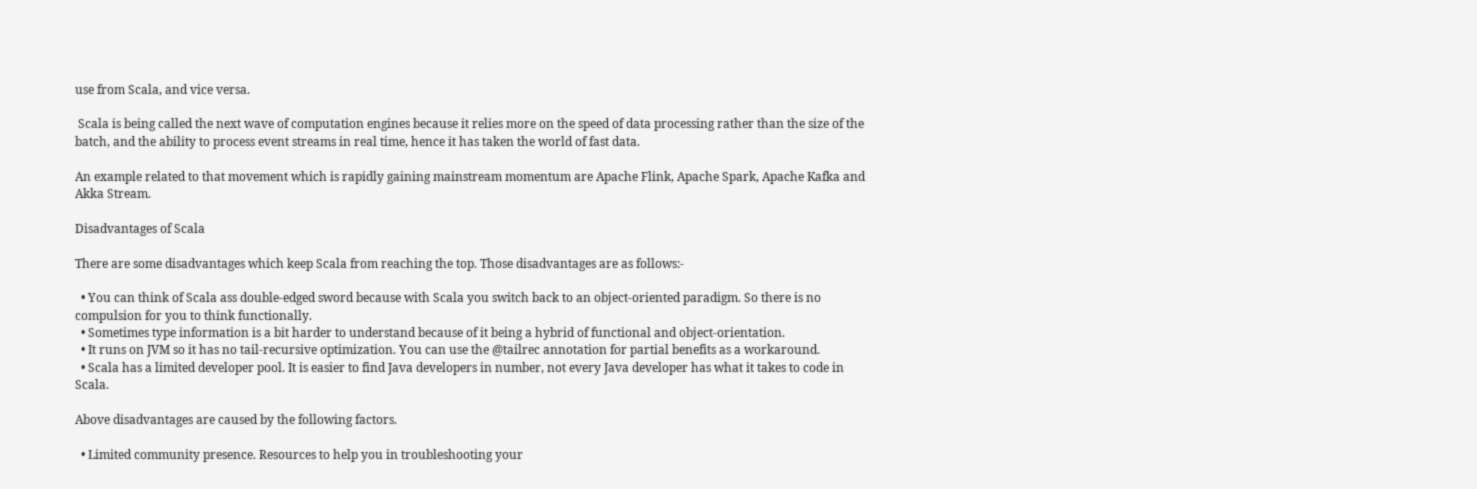use from Scala, and vice versa.

 Scala is being called the next wave of computation engines because it relies more on the speed of data processing rather than the size of the batch, and the ability to process event streams in real time, hence it has taken the world of fast data.

An example related to that movement which is rapidly gaining mainstream momentum are Apache Flink, Apache Spark, Apache Kafka and Akka Stream.

Disadvantages of Scala

There are some disadvantages which keep Scala from reaching the top. Those disadvantages are as follows:-

  • You can think of Scala ass double-edged sword because with Scala you switch back to an object-oriented paradigm. So there is no compulsion for you to think functionally.
  • Sometimes type information is a bit harder to understand because of it being a hybrid of functional and object-orientation.
  • It runs on JVM so it has no tail-recursive optimization. You can use the @tailrec annotation for partial benefits as a workaround.
  • Scala has a limited developer pool. It is easier to find Java developers in number, not every Java developer has what it takes to code in Scala.

Above disadvantages are caused by the following factors.

  • Limited community presence. Resources to help you in troubleshooting your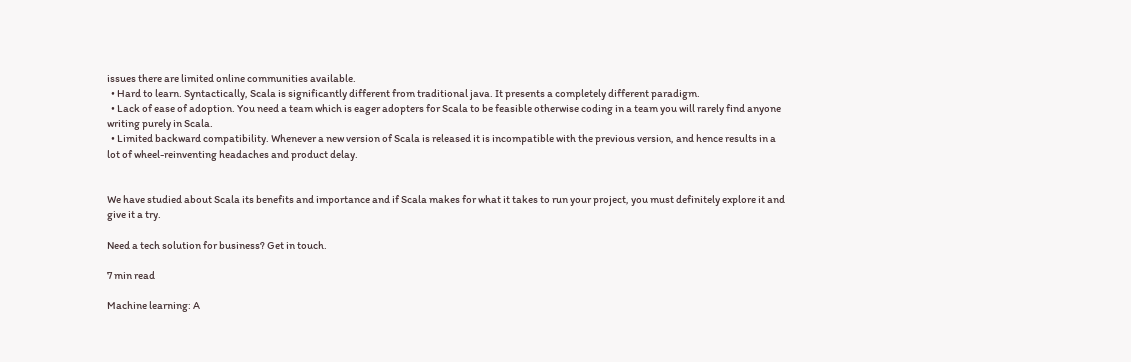issues there are limited online communities available.
  • Hard to learn. Syntactically, Scala is significantly different from traditional java. It presents a completely different paradigm.
  • Lack of ease of adoption. You need a team which is eager adopters for Scala to be feasible otherwise coding in a team you will rarely find anyone writing purely in Scala.
  • Limited backward compatibility. Whenever a new version of Scala is released it is incompatible with the previous version, and hence results in a lot of wheel-reinventing headaches and product delay.


We have studied about Scala its benefits and importance and if Scala makes for what it takes to run your project, you must definitely explore it and give it a try.

Need a tech solution for business? Get in touch.

7 min read

Machine learning: A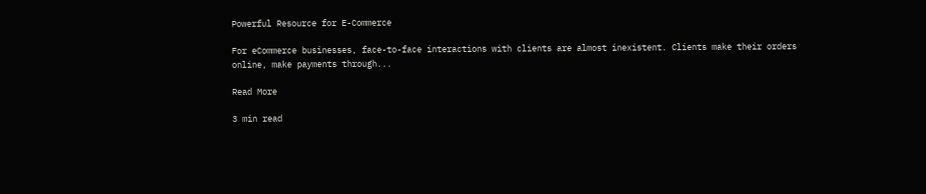Powerful Resource for E-Commerce

For eCommerce businesses, face-to-face interactions with clients are almost inexistent. Clients make their orders online, make payments through...

Read More

3 min read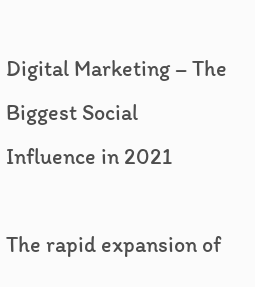Digital Marketing – The Biggest Social Influence in 2021

The rapid expansion of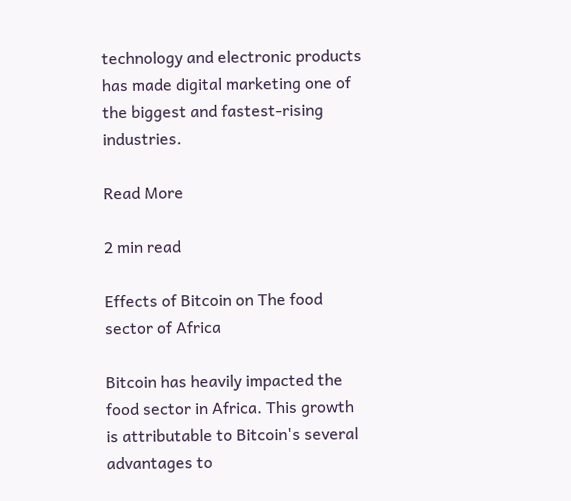technology and electronic products has made digital marketing one of the biggest and fastest-rising industries.

Read More

2 min read

Effects of Bitcoin on The food sector of Africa

Bitcoin has heavily impacted the food sector in Africa. This growth is attributable to Bitcoin's several advantages to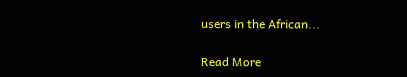users in the African...

Read More